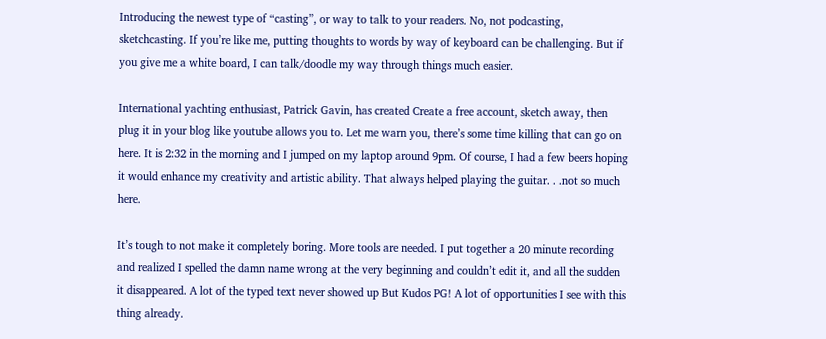Introducing the newest type of “casting”, or way to talk to your readers. No, not podcasting, sketchcasting. If you’re like me, putting thoughts to words by way of keyboard can be challenging. But if you give me a white board, I can talk/doodle my way through things much easier.

International yachting enthusiast, Patrick Gavin, has created Create a free account, sketch away, then plug it in your blog like youtube allows you to. Let me warn you, there’s some time killing that can go on here. It is 2:32 in the morning and I jumped on my laptop around 9pm. Of course, I had a few beers hoping it would enhance my creativity and artistic ability. That always helped playing the guitar. . .not so much here.

It’s tough to not make it completely boring. More tools are needed. I put together a 20 minute recording and realized I spelled the damn name wrong at the very beginning and couldn’t edit it, and all the sudden it disappeared. A lot of the typed text never showed up But Kudos PG! A lot of opportunities I see with this thing already.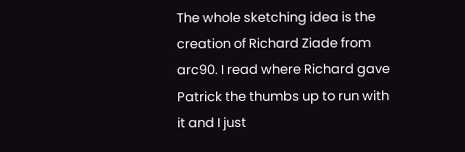The whole sketching idea is the creation of Richard Ziade from arc90. I read where Richard gave Patrick the thumbs up to run with it and I just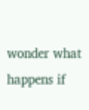wonder what happens if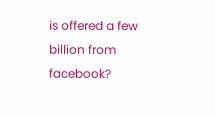is offered a few billion from facebook?